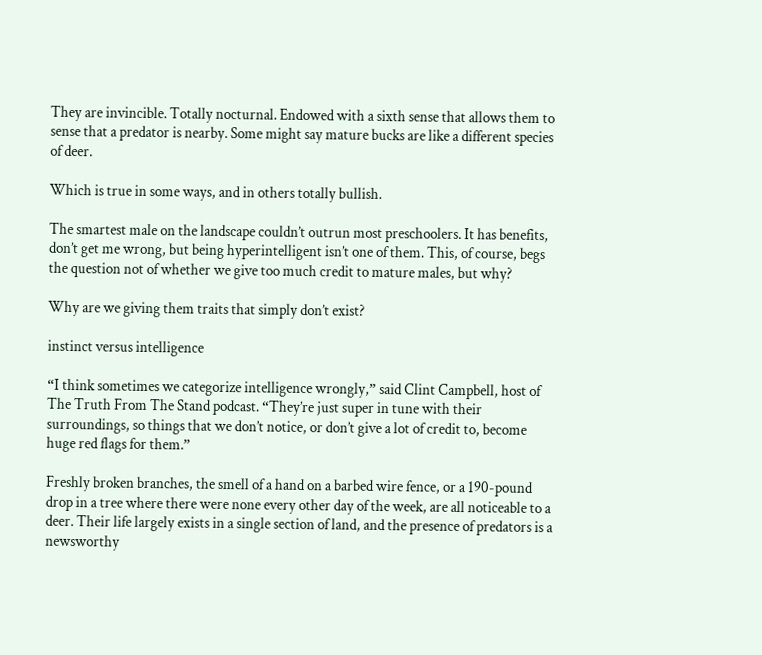They are invincible. Totally nocturnal. Endowed with a sixth sense that allows them to sense that a predator is nearby. Some might say mature bucks are like a different species of deer.

Which is true in some ways, and in others totally bullish.

The smartest male on the landscape couldn’t outrun most preschoolers. It has benefits, don’t get me wrong, but being hyperintelligent isn’t one of them. This, of course, begs the question not of whether we give too much credit to mature males, but why?

Why are we giving them traits that simply don’t exist?

instinct versus intelligence

“I think sometimes we categorize intelligence wrongly,” said Clint Campbell, host of The Truth From The Stand podcast. “They’re just super in tune with their surroundings, so things that we don’t notice, or don’t give a lot of credit to, become huge red flags for them.”

Freshly broken branches, the smell of a hand on a barbed wire fence, or a 190-pound drop in a tree where there were none every other day of the week, are all noticeable to a deer. Their life largely exists in a single section of land, and the presence of predators is a newsworthy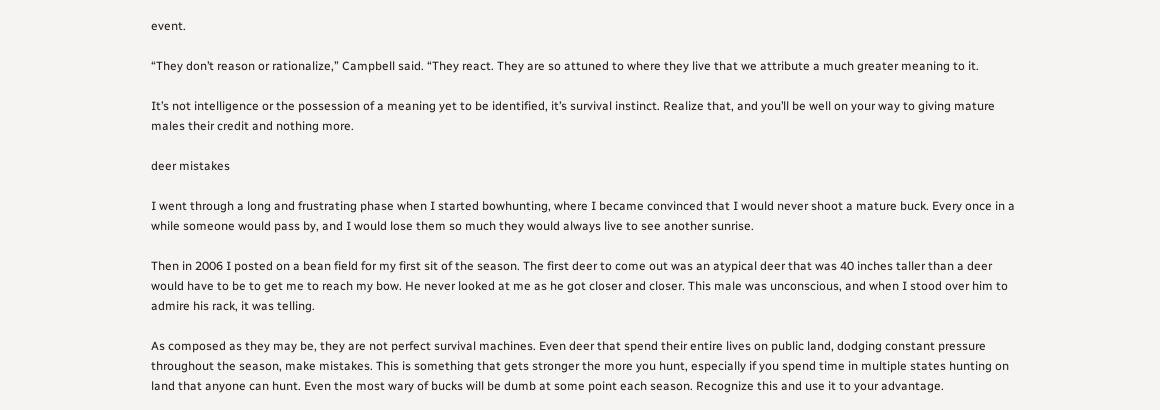event.

“They don’t reason or rationalize,” Campbell said. “They react. They are so attuned to where they live that we attribute a much greater meaning to it.

It’s not intelligence or the possession of a meaning yet to be identified, it’s survival instinct. Realize that, and you’ll be well on your way to giving mature males their credit and nothing more.

deer mistakes

I went through a long and frustrating phase when I started bowhunting, where I became convinced that I would never shoot a mature buck. Every once in a while someone would pass by, and I would lose them so much they would always live to see another sunrise.

Then in 2006 I posted on a bean field for my first sit of the season. The first deer to come out was an atypical deer that was 40 inches taller than a deer would have to be to get me to reach my bow. He never looked at me as he got closer and closer. This male was unconscious, and when I stood over him to admire his rack, it was telling.

As composed as they may be, they are not perfect survival machines. Even deer that spend their entire lives on public land, dodging constant pressure throughout the season, make mistakes. This is something that gets stronger the more you hunt, especially if you spend time in multiple states hunting on land that anyone can hunt. Even the most wary of bucks will be dumb at some point each season. Recognize this and use it to your advantage.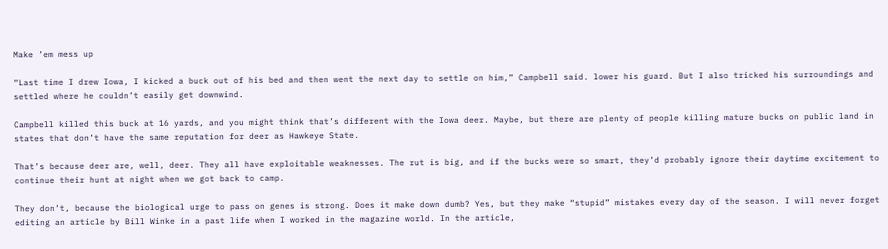Make ’em mess up

“Last time I drew Iowa, I kicked a buck out of his bed and then went the next day to settle on him,” Campbell said. lower his guard. But I also tricked his surroundings and settled where he couldn’t easily get downwind.

Campbell killed this buck at 16 yards, and you might think that’s different with the Iowa deer. Maybe, but there are plenty of people killing mature bucks on public land in states that don’t have the same reputation for deer as Hawkeye State.

That’s because deer are, well, deer. They all have exploitable weaknesses. The rut is big, and if the bucks were so smart, they’d probably ignore their daytime excitement to continue their hunt at night when we got back to camp.

They don’t, because the biological urge to pass on genes is strong. Does it make down dumb? Yes, but they make “stupid” mistakes every day of the season. I will never forget editing an article by Bill Winke in a past life when I worked in the magazine world. In the article,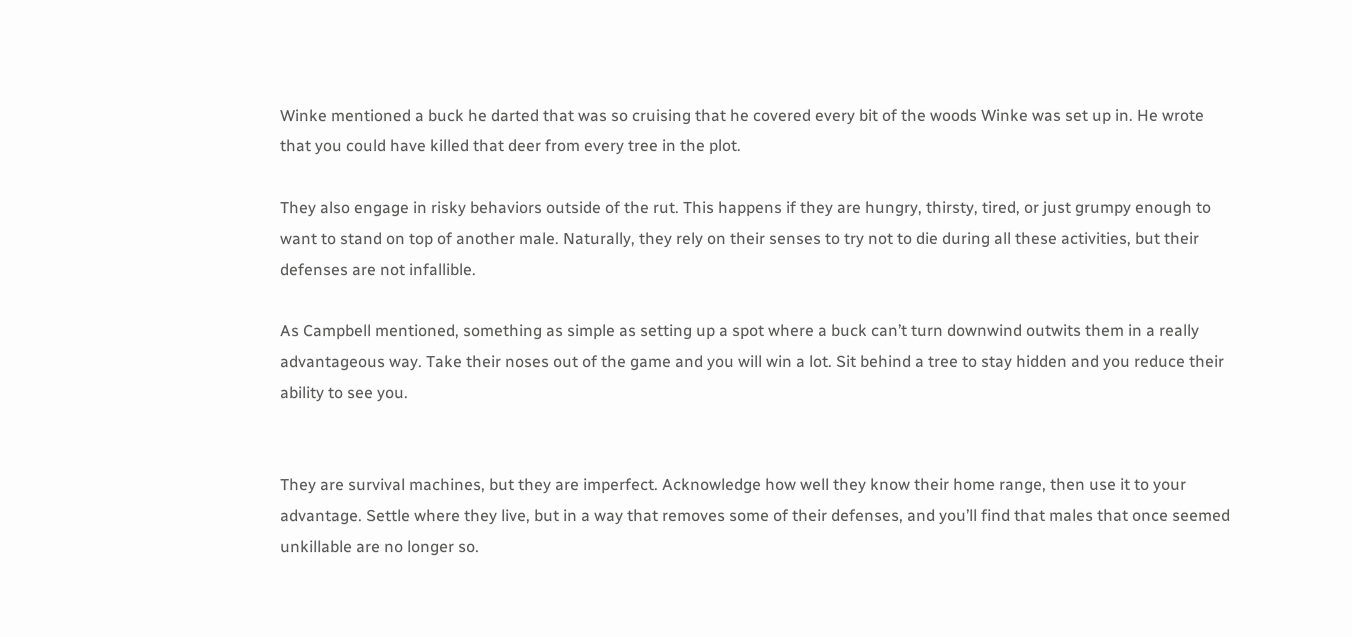Winke mentioned a buck he darted that was so cruising that he covered every bit of the woods Winke was set up in. He wrote that you could have killed that deer from every tree in the plot.

They also engage in risky behaviors outside of the rut. This happens if they are hungry, thirsty, tired, or just grumpy enough to want to stand on top of another male. Naturally, they rely on their senses to try not to die during all these activities, but their defenses are not infallible.

As Campbell mentioned, something as simple as setting up a spot where a buck can’t turn downwind outwits them in a really advantageous way. Take their noses out of the game and you will win a lot. Sit behind a tree to stay hidden and you reduce their ability to see you.


They are survival machines, but they are imperfect. Acknowledge how well they know their home range, then use it to your advantage. Settle where they live, but in a way that removes some of their defenses, and you’ll find that males that once seemed unkillable are no longer so.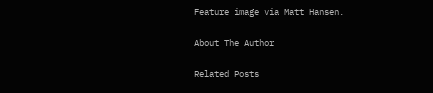Feature image via Matt Hansen.

About The Author

Related Posts